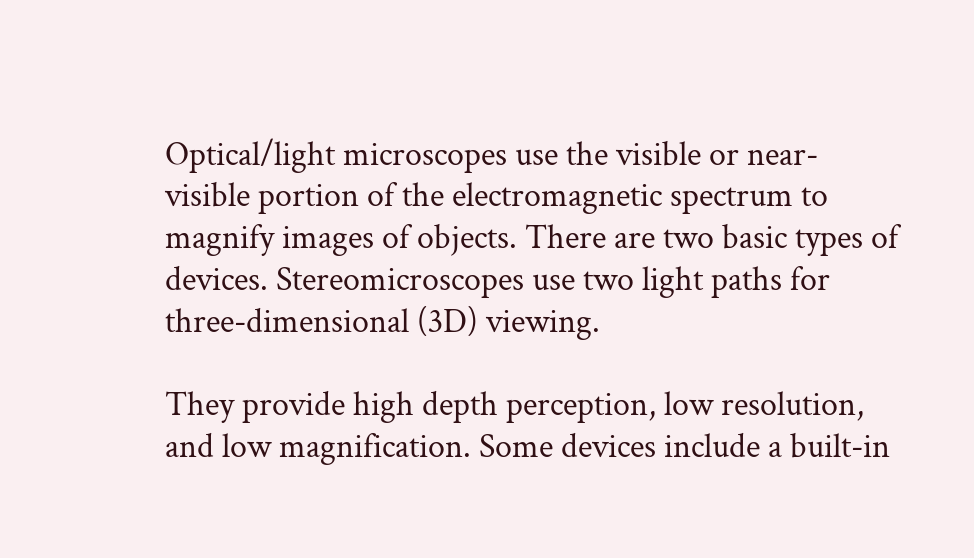Optical/light microscopes use the visible or near-visible portion of the electromagnetic spectrum to magnify images of objects. There are two basic types of devices. Stereomicroscopes use two light paths for three-dimensional (3D) viewing.

They provide high depth perception, low resolution, and low magnification. Some devices include a built-in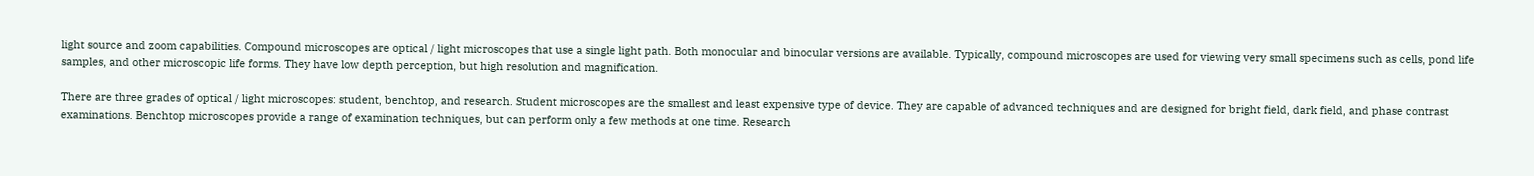light source and zoom capabilities. Compound microscopes are optical / light microscopes that use a single light path. Both monocular and binocular versions are available. Typically, compound microscopes are used for viewing very small specimens such as cells, pond life samples, and other microscopic life forms. They have low depth perception, but high resolution and magnification.

There are three grades of optical / light microscopes: student, benchtop, and research. Student microscopes are the smallest and least expensive type of device. They are capable of advanced techniques and are designed for bright field, dark field, and phase contrast examinations. Benchtop microscopes provide a range of examination techniques, but can perform only a few methods at one time. Research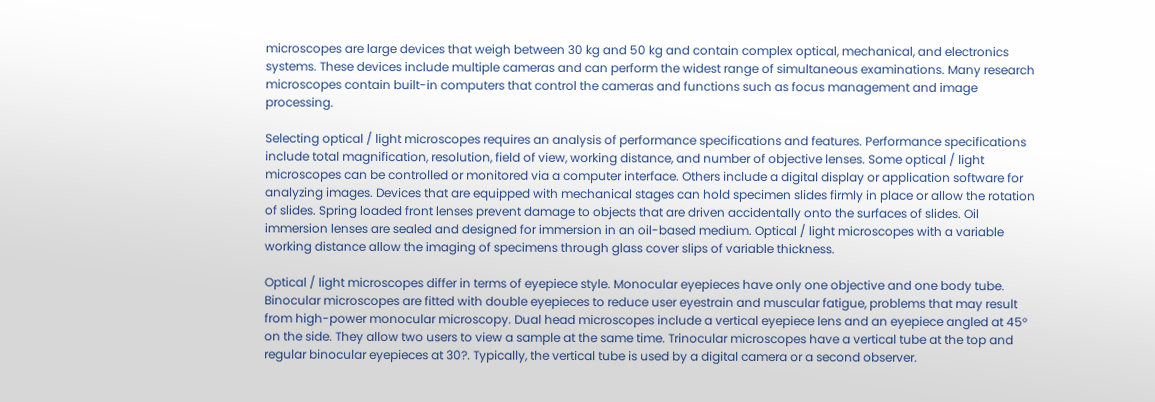microscopes are large devices that weigh between 30 kg and 50 kg and contain complex optical, mechanical, and electronics systems. These devices include multiple cameras and can perform the widest range of simultaneous examinations. Many research microscopes contain built-in computers that control the cameras and functions such as focus management and image processing.

Selecting optical / light microscopes requires an analysis of performance specifications and features. Performance specifications include total magnification, resolution, field of view, working distance, and number of objective lenses. Some optical / light microscopes can be controlled or monitored via a computer interface. Others include a digital display or application software for analyzing images. Devices that are equipped with mechanical stages can hold specimen slides firmly in place or allow the rotation of slides. Spring loaded front lenses prevent damage to objects that are driven accidentally onto the surfaces of slides. Oil immersion lenses are sealed and designed for immersion in an oil-based medium. Optical / light microscopes with a variable working distance allow the imaging of specimens through glass cover slips of variable thickness.

Optical / light microscopes differ in terms of eyepiece style. Monocular eyepieces have only one objective and one body tube. Binocular microscopes are fitted with double eyepieces to reduce user eyestrain and muscular fatigue, problems that may result from high-power monocular microscopy. Dual head microscopes include a vertical eyepiece lens and an eyepiece angled at 45° on the side. They allow two users to view a sample at the same time. Trinocular microscopes have a vertical tube at the top and regular binocular eyepieces at 30?. Typically, the vertical tube is used by a digital camera or a second observer.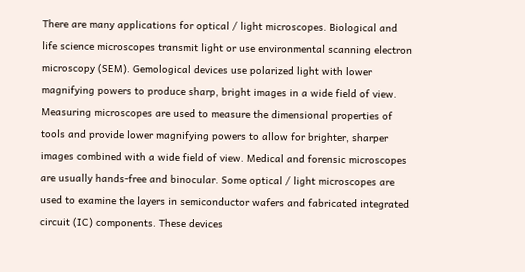There are many applications for optical / light microscopes. Biological and life science microscopes transmit light or use environmental scanning electron microscopy (SEM). Gemological devices use polarized light with lower magnifying powers to produce sharp, bright images in a wide field of view. Measuring microscopes are used to measure the dimensional properties of tools and provide lower magnifying powers to allow for brighter, sharper images combined with a wide field of view. Medical and forensic microscopes are usually hands-free and binocular. Some optical / light microscopes are used to examine the layers in semiconductor wafers and fabricated integrated circuit (IC) components. These devices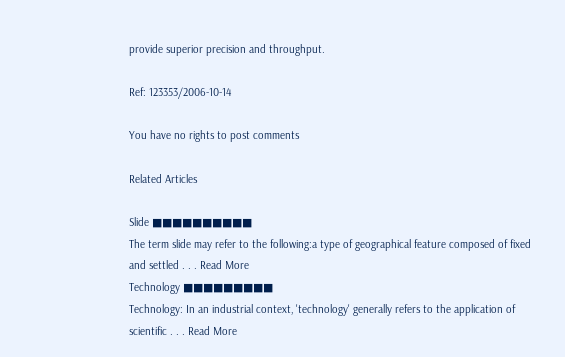provide superior precision and throughput.

Ref: 123353/2006-10-14

You have no rights to post comments

Related Articles

Slide ■■■■■■■■■■
The term slide may refer to the following:a type of geographical feature composed of fixed and settled . . . Read More
Technology ■■■■■■■■■
Technology: In an industrial context, 'technology' generally refers to the application of scientific . . . Read More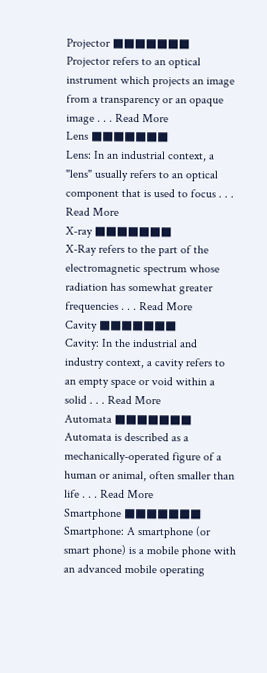Projector ■■■■■■■
Projector refers to an optical instrument which projects an image from a transparency or an opaque image . . . Read More
Lens ■■■■■■■
Lens: In an industrial context, a "lens" usually refers to an optical component that is used to focus . . . Read More
X-ray ■■■■■■■
X-Ray refers to the part of the electromagnetic spectrum whose radiation has somewhat greater frequencies . . . Read More
Cavity ■■■■■■■
Cavity: In the industrial and industry context, a cavity refers to an empty space or void within a solid . . . Read More
Automata ■■■■■■■
Automata is described as a mechanically-operated figure of a human or animal, often smaller than life . . . Read More
Smartphone ■■■■■■■
Smartphone: A smartphone (or smart phone) is a mobile phone with an advanced mobile operating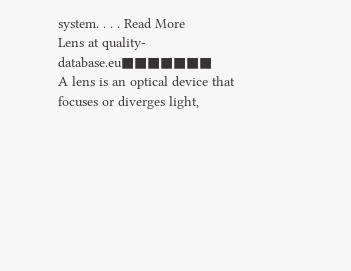system. . . . Read More
Lens at quality-database.eu■■■■■■■
A lens is an optical device that focuses or diverges light,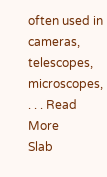often used in cameras, telescopes, microscopes, . . . Read More
Slab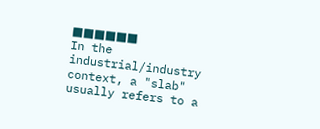■■■■■■
In the industrial/industry context, a "slab" usually refers to a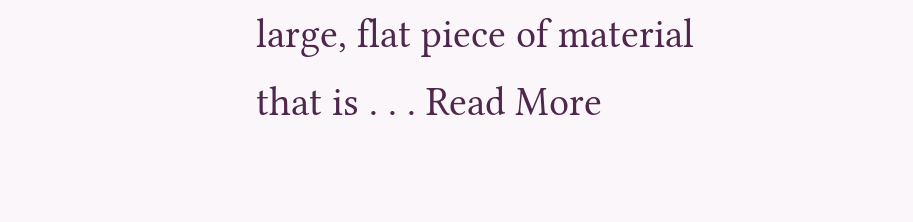large, flat piece of material that is . . . Read More